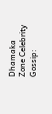Dhamaka Zone Celebrity Gossip: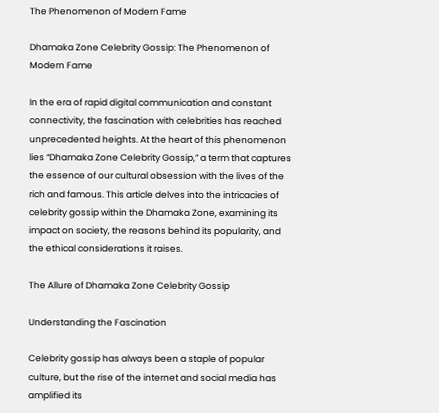The Phenomenon of Modern Fame

Dhamaka Zone Celebrity Gossip: The Phenomenon of Modern Fame

In the era of rapid digital communication and constant connectivity, the fascination with celebrities has reached unprecedented heights. At the heart of this phenomenon lies “Dhamaka Zone Celebrity Gossip,” a term that captures the essence of our cultural obsession with the lives of the rich and famous. This article delves into the intricacies of celebrity gossip within the Dhamaka Zone, examining its impact on society, the reasons behind its popularity, and the ethical considerations it raises.

The Allure of Dhamaka Zone Celebrity Gossip

Understanding the Fascination

Celebrity gossip has always been a staple of popular culture, but the rise of the internet and social media has amplified its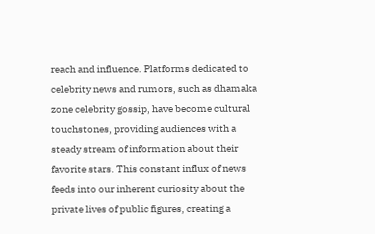reach and influence. Platforms dedicated to celebrity news and rumors, such as dhamaka zone celebrity gossip, have become cultural touchstones, providing audiences with a steady stream of information about their favorite stars. This constant influx of news feeds into our inherent curiosity about the private lives of public figures, creating a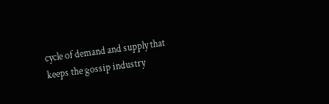cycle of demand and supply that keeps the gossip industry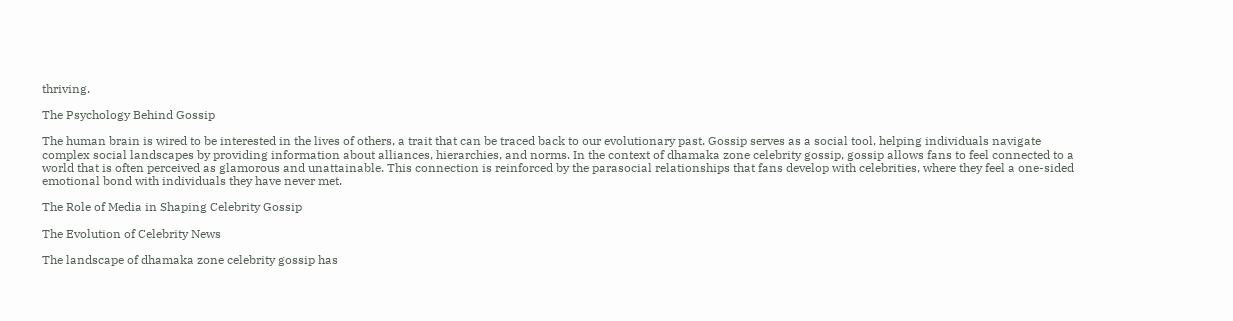thriving.

The Psychology Behind Gossip

The human brain is wired to be interested in the lives of others, a trait that can be traced back to our evolutionary past. Gossip serves as a social tool, helping individuals navigate complex social landscapes by providing information about alliances, hierarchies, and norms. In the context of dhamaka zone celebrity gossip, gossip allows fans to feel connected to a world that is often perceived as glamorous and unattainable. This connection is reinforced by the parasocial relationships that fans develop with celebrities, where they feel a one-sided emotional bond with individuals they have never met.

The Role of Media in Shaping Celebrity Gossip

The Evolution of Celebrity News

The landscape of dhamaka zone celebrity gossip has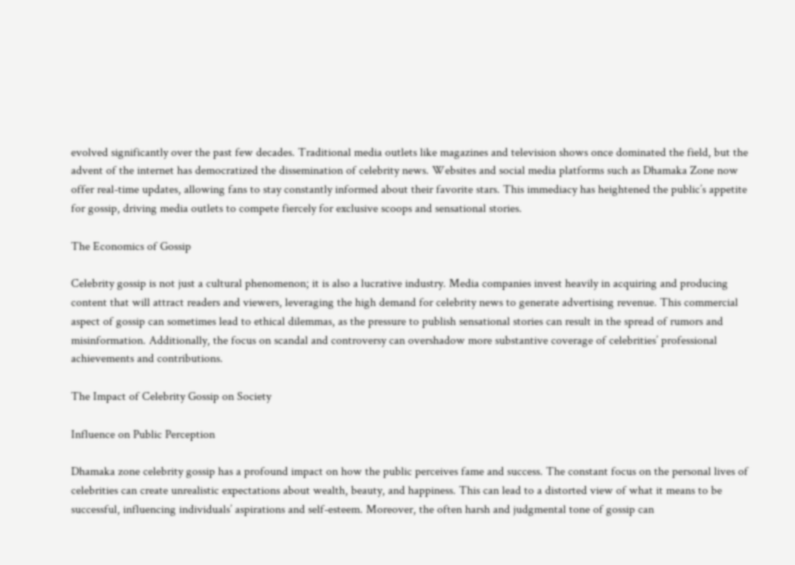evolved significantly over the past few decades. Traditional media outlets like magazines and television shows once dominated the field, but the advent of the internet has democratized the dissemination of celebrity news. Websites and social media platforms such as Dhamaka Zone now offer real-time updates, allowing fans to stay constantly informed about their favorite stars. This immediacy has heightened the public’s appetite for gossip, driving media outlets to compete fiercely for exclusive scoops and sensational stories.

The Economics of Gossip

Celebrity gossip is not just a cultural phenomenon; it is also a lucrative industry. Media companies invest heavily in acquiring and producing content that will attract readers and viewers, leveraging the high demand for celebrity news to generate advertising revenue. This commercial aspect of gossip can sometimes lead to ethical dilemmas, as the pressure to publish sensational stories can result in the spread of rumors and misinformation. Additionally, the focus on scandal and controversy can overshadow more substantive coverage of celebrities’ professional achievements and contributions.

The Impact of Celebrity Gossip on Society

Influence on Public Perception

Dhamaka zone celebrity gossip has a profound impact on how the public perceives fame and success. The constant focus on the personal lives of celebrities can create unrealistic expectations about wealth, beauty, and happiness. This can lead to a distorted view of what it means to be successful, influencing individuals’ aspirations and self-esteem. Moreover, the often harsh and judgmental tone of gossip can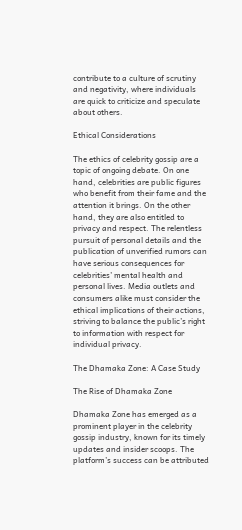contribute to a culture of scrutiny and negativity, where individuals are quick to criticize and speculate about others.

Ethical Considerations

The ethics of celebrity gossip are a topic of ongoing debate. On one hand, celebrities are public figures who benefit from their fame and the attention it brings. On the other hand, they are also entitled to privacy and respect. The relentless pursuit of personal details and the publication of unverified rumors can have serious consequences for celebrities’ mental health and personal lives. Media outlets and consumers alike must consider the ethical implications of their actions, striving to balance the public’s right to information with respect for individual privacy.

The Dhamaka Zone: A Case Study

The Rise of Dhamaka Zone

Dhamaka Zone has emerged as a prominent player in the celebrity gossip industry, known for its timely updates and insider scoops. The platform’s success can be attributed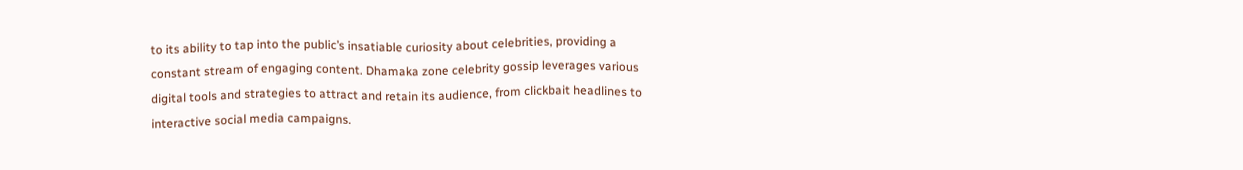to its ability to tap into the public’s insatiable curiosity about celebrities, providing a constant stream of engaging content. Dhamaka zone celebrity gossip leverages various digital tools and strategies to attract and retain its audience, from clickbait headlines to interactive social media campaigns.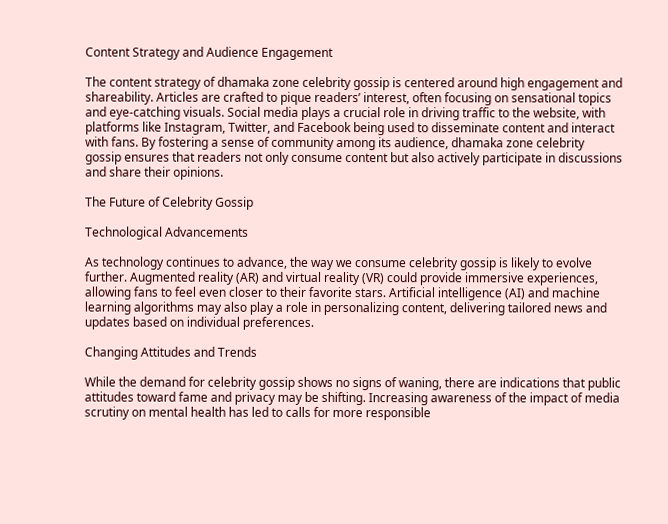Content Strategy and Audience Engagement

The content strategy of dhamaka zone celebrity gossip is centered around high engagement and shareability. Articles are crafted to pique readers’ interest, often focusing on sensational topics and eye-catching visuals. Social media plays a crucial role in driving traffic to the website, with platforms like Instagram, Twitter, and Facebook being used to disseminate content and interact with fans. By fostering a sense of community among its audience, dhamaka zone celebrity gossip ensures that readers not only consume content but also actively participate in discussions and share their opinions.

The Future of Celebrity Gossip

Technological Advancements

As technology continues to advance, the way we consume celebrity gossip is likely to evolve further. Augmented reality (AR) and virtual reality (VR) could provide immersive experiences, allowing fans to feel even closer to their favorite stars. Artificial intelligence (AI) and machine learning algorithms may also play a role in personalizing content, delivering tailored news and updates based on individual preferences.

Changing Attitudes and Trends

While the demand for celebrity gossip shows no signs of waning, there are indications that public attitudes toward fame and privacy may be shifting. Increasing awareness of the impact of media scrutiny on mental health has led to calls for more responsible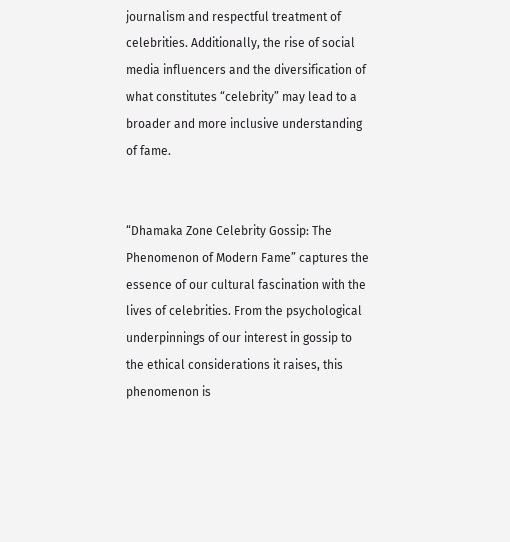journalism and respectful treatment of celebrities. Additionally, the rise of social media influencers and the diversification of what constitutes “celebrity” may lead to a broader and more inclusive understanding of fame.


“Dhamaka Zone Celebrity Gossip: The Phenomenon of Modern Fame” captures the essence of our cultural fascination with the lives of celebrities. From the psychological underpinnings of our interest in gossip to the ethical considerations it raises, this phenomenon is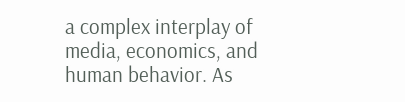a complex interplay of media, economics, and human behavior. As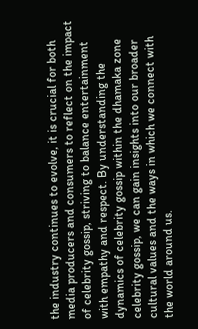the industry continues to evolve, it is crucial for both media producers and consumers to reflect on the impact of celebrity gossip, striving to balance entertainment with empathy and respect. By understanding the dynamics of celebrity gossip within the dhamaka zone celebrity gossip, we can gain insights into our broader cultural values and the ways in which we connect with the world around us.